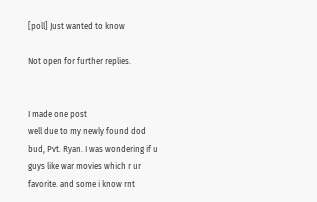[poll] Just wanted to know

Not open for further replies.


I made one post
well due to my newly found dod bud, Pvt. Ryan. I was wondering if u guys like war movies which r ur favorite. and some i know rnt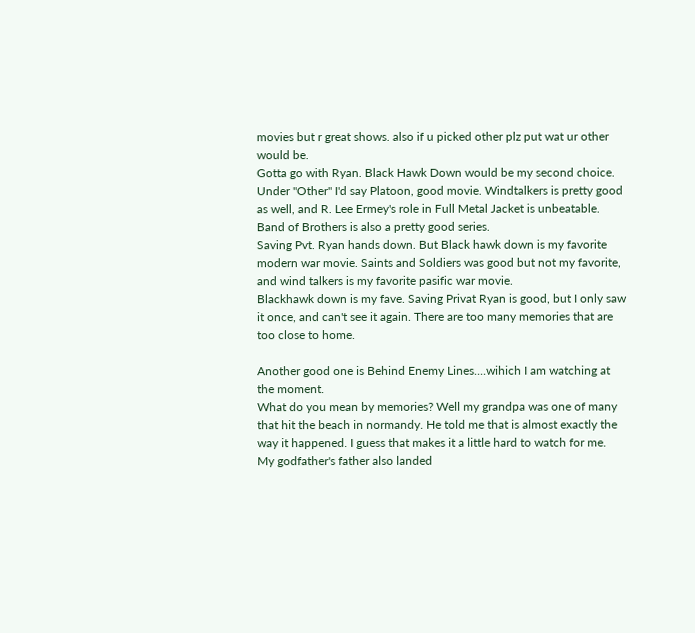movies but r great shows. also if u picked other plz put wat ur other would be.
Gotta go with Ryan. Black Hawk Down would be my second choice. Under "Other" I'd say Platoon, good movie. Windtalkers is pretty good as well, and R. Lee Ermey's role in Full Metal Jacket is unbeatable. Band of Brothers is also a pretty good series.
Saving Pvt. Ryan hands down. But Black hawk down is my favorite modern war movie. Saints and Soldiers was good but not my favorite, and wind talkers is my favorite pasific war movie.
Blackhawk down is my fave. Saving Privat Ryan is good, but I only saw it once, and can't see it again. There are too many memories that are too close to home.

Another good one is Behind Enemy Lines....wihich I am watching at the moment.
What do you mean by memories? Well my grandpa was one of many that hit the beach in normandy. He told me that is almost exactly the way it happened. I guess that makes it a little hard to watch for me.
My godfather's father also landed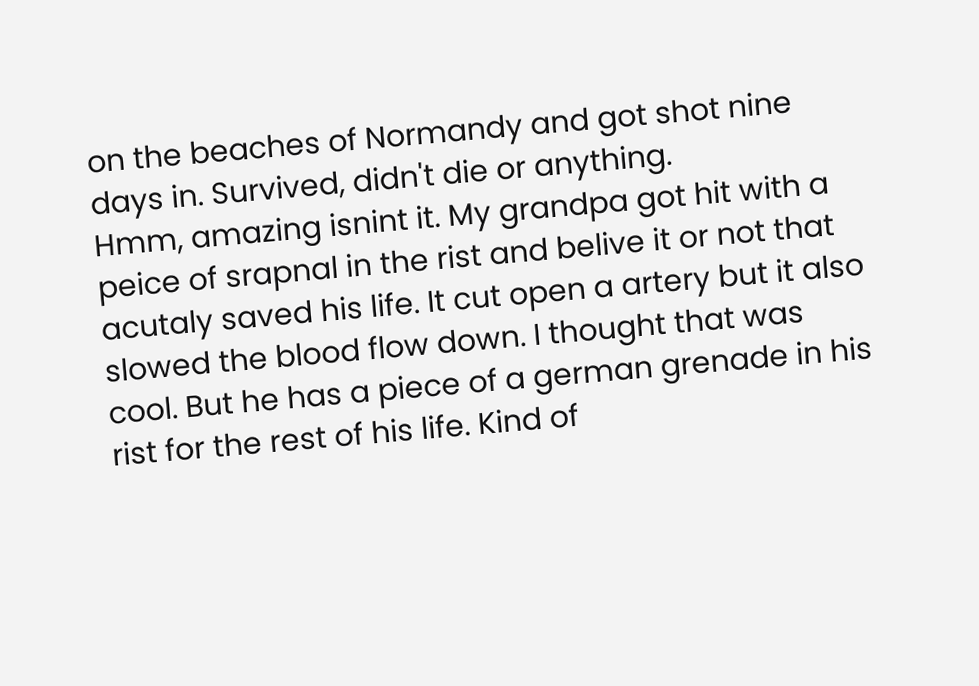on the beaches of Normandy and got shot nine days in. Survived, didn't die or anything.
Hmm, amazing isnint it. My grandpa got hit with a peice of srapnal in the rist and belive it or not that acutaly saved his life. It cut open a artery but it also slowed the blood flow down. I thought that was cool. But he has a piece of a german grenade in his rist for the rest of his life. Kind of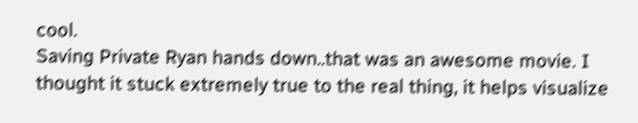cool.
Saving Private Ryan hands down..that was an awesome movie. I thought it stuck extremely true to the real thing, it helps visualize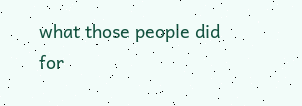what those people did for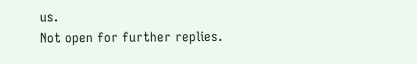us.
Not open for further replies.